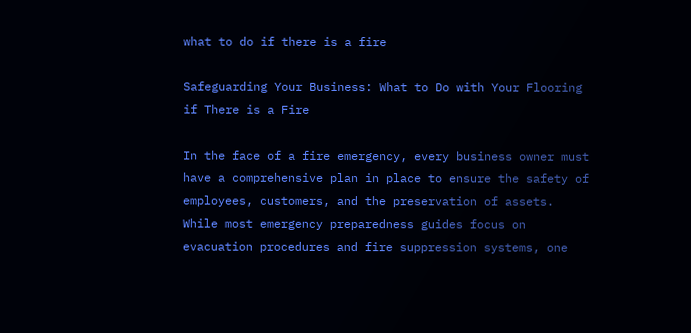what to do if there is a fire

Safeguarding Your Business: What to Do with Your Flooring if There is a Fire

In the face of a fire emergency, every business owner must have a comprehensive plan in place to ensure the safety of employees, customers, and the preservation of assets. While most emergency preparedness guides focus on evacuation procedures and fire suppression systems, one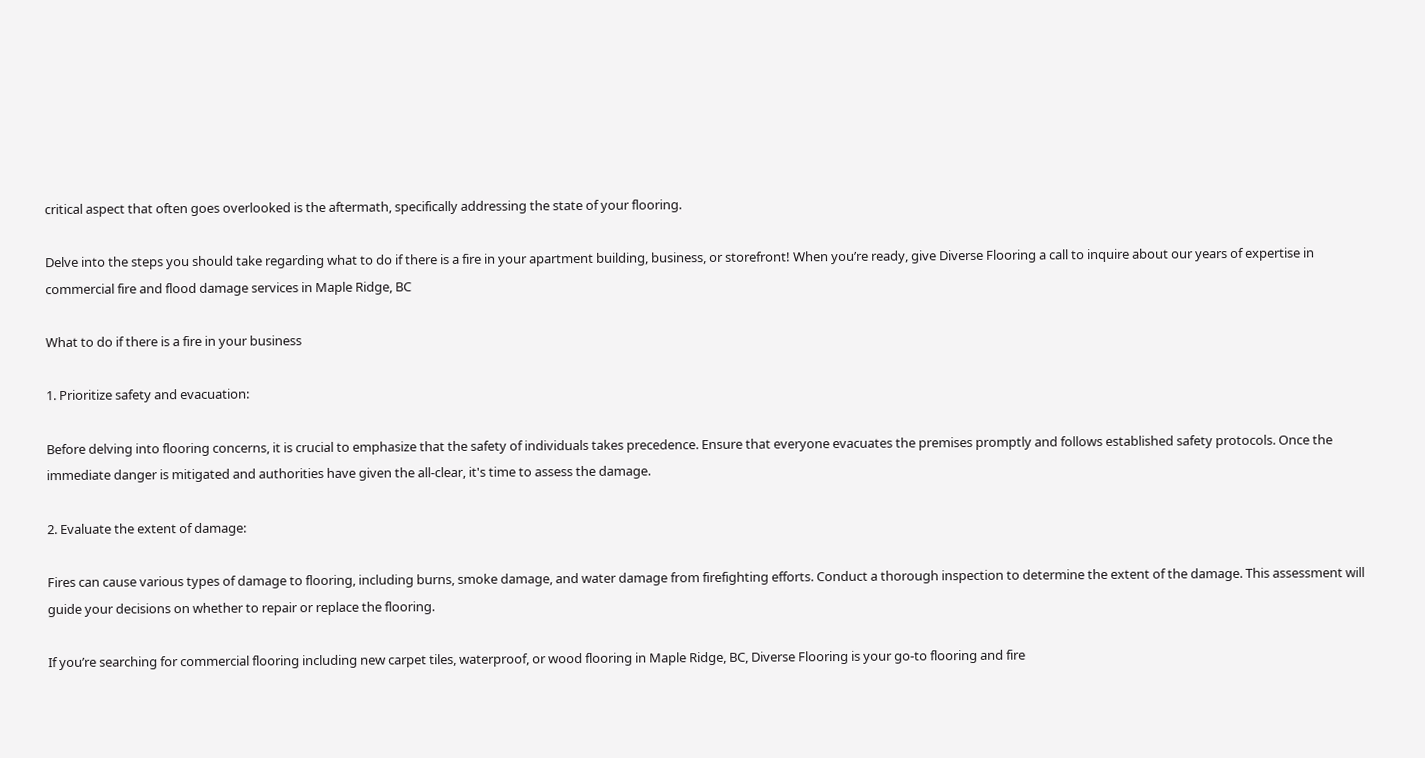critical aspect that often goes overlooked is the aftermath, specifically addressing the state of your flooring.

Delve into the steps you should take regarding what to do if there is a fire in your apartment building, business, or storefront! When you’re ready, give Diverse Flooring a call to inquire about our years of expertise in commercial fire and flood damage services in Maple Ridge, BC

What to do if there is a fire in your business

1. Prioritize safety and evacuation:

Before delving into flooring concerns, it is crucial to emphasize that the safety of individuals takes precedence. Ensure that everyone evacuates the premises promptly and follows established safety protocols. Once the immediate danger is mitigated and authorities have given the all-clear, it's time to assess the damage.

2. Evaluate the extent of damage:

Fires can cause various types of damage to flooring, including burns, smoke damage, and water damage from firefighting efforts. Conduct a thorough inspection to determine the extent of the damage. This assessment will guide your decisions on whether to repair or replace the flooring.

If you’re searching for commercial flooring including new carpet tiles, waterproof, or wood flooring in Maple Ridge, BC, Diverse Flooring is your go-to flooring and fire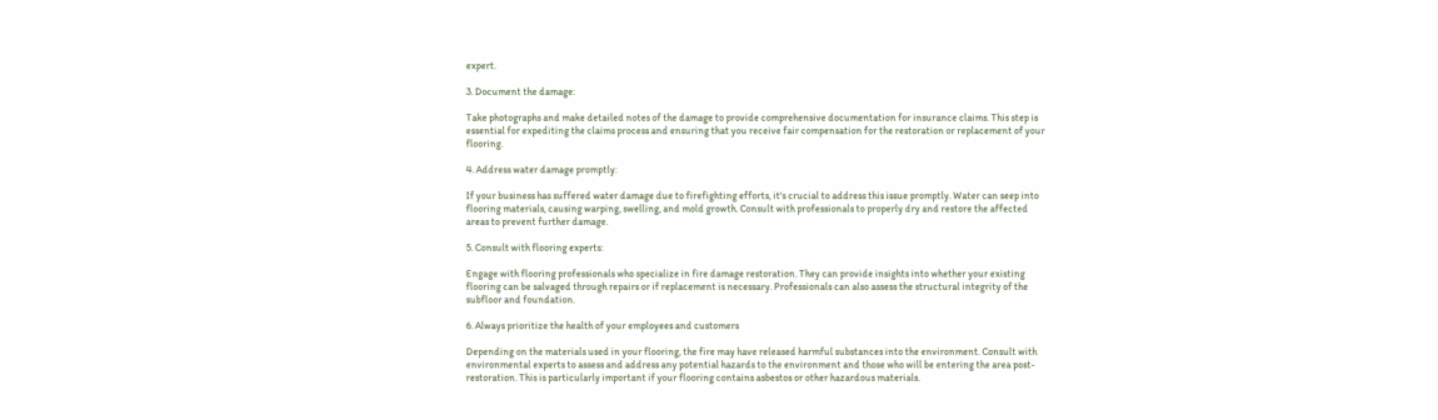expert.

3. Document the damage:

Take photographs and make detailed notes of the damage to provide comprehensive documentation for insurance claims. This step is essential for expediting the claims process and ensuring that you receive fair compensation for the restoration or replacement of your flooring.

4. Address water damage promptly:

If your business has suffered water damage due to firefighting efforts, it's crucial to address this issue promptly. Water can seep into flooring materials, causing warping, swelling, and mold growth. Consult with professionals to properly dry and restore the affected areas to prevent further damage.

5. Consult with flooring experts:

Engage with flooring professionals who specialize in fire damage restoration. They can provide insights into whether your existing flooring can be salvaged through repairs or if replacement is necessary. Professionals can also assess the structural integrity of the subfloor and foundation.

6. Always prioritize the health of your employees and customers

Depending on the materials used in your flooring, the fire may have released harmful substances into the environment. Consult with environmental experts to assess and address any potential hazards to the environment and those who will be entering the area post-restoration. This is particularly important if your flooring contains asbestos or other hazardous materials.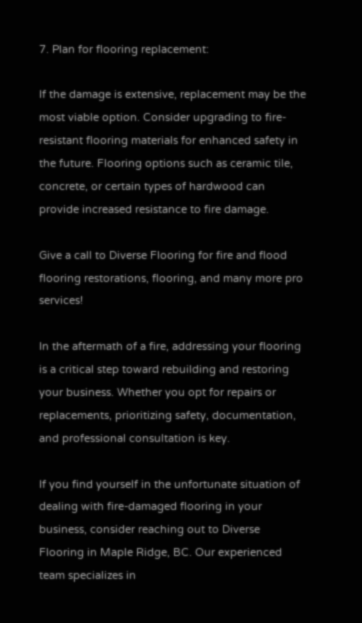7. Plan for flooring replacement:

If the damage is extensive, replacement may be the most viable option. Consider upgrading to fire-resistant flooring materials for enhanced safety in the future. Flooring options such as ceramic tile, concrete, or certain types of hardwood can provide increased resistance to fire damage.

Give a call to Diverse Flooring for fire and flood flooring restorations, flooring, and many more pro services!

In the aftermath of a fire, addressing your flooring is a critical step toward rebuilding and restoring your business. Whether you opt for repairs or replacements, prioritizing safety, documentation, and professional consultation is key.

If you find yourself in the unfortunate situation of dealing with fire-damaged flooring in your business, consider reaching out to Diverse Flooring in Maple Ridge, BC. Our experienced team specializes in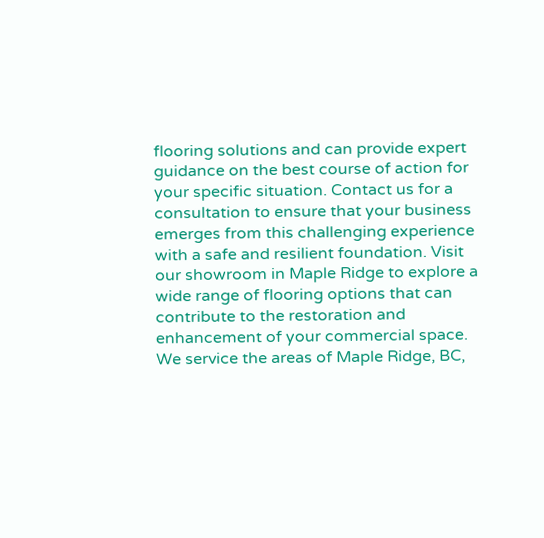flooring solutions and can provide expert guidance on the best course of action for your specific situation. Contact us for a consultation to ensure that your business emerges from this challenging experience with a safe and resilient foundation. Visit our showroom in Maple Ridge to explore a wide range of flooring options that can contribute to the restoration and enhancement of your commercial space. We service the areas of Maple Ridge, BC,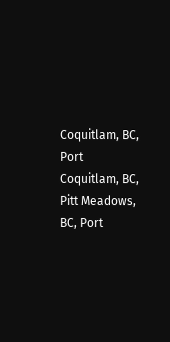Coquitlam, BC, Port Coquitlam, BC, Pitt Meadows, BC, Port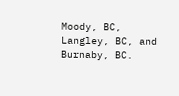Moody, BC, Langley, BC, and Burnaby, BC.